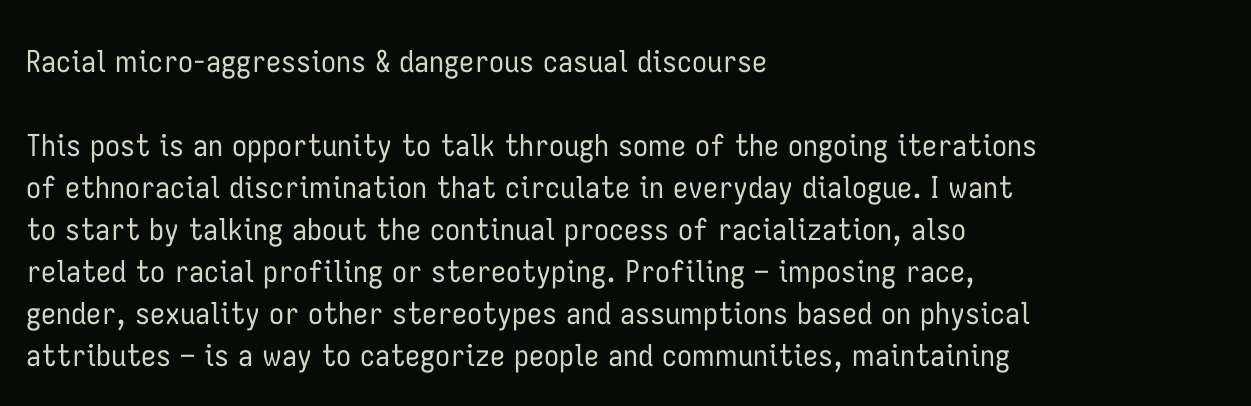Racial micro-aggressions & dangerous casual discourse

This post is an opportunity to talk through some of the ongoing iterations of ethnoracial discrimination that circulate in everyday dialogue. I want to start by talking about the continual process of racialization, also related to racial profiling or stereotyping. Profiling – imposing race, gender, sexuality or other stereotypes and assumptions based on physical attributes – is a way to categorize people and communities, maintaining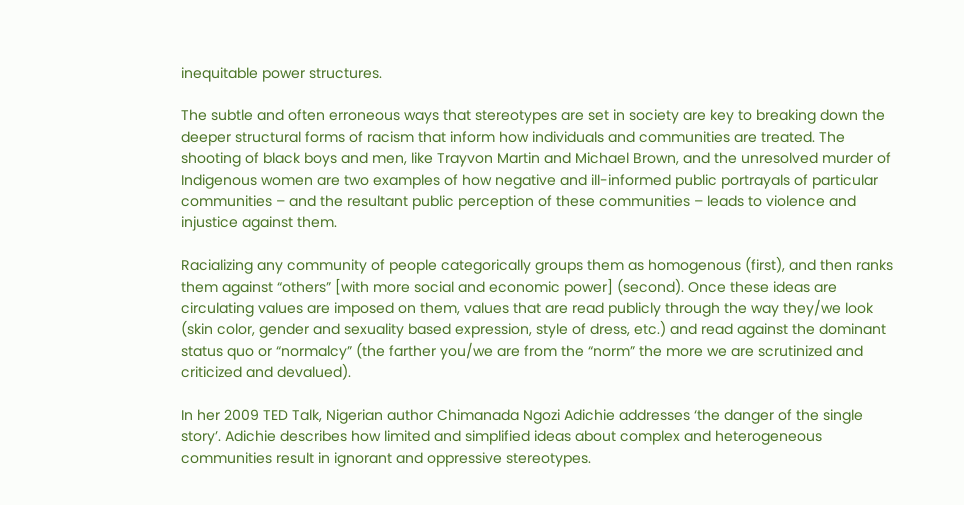inequitable power structures.

The subtle and often erroneous ways that stereotypes are set in society are key to breaking down the deeper structural forms of racism that inform how individuals and communities are treated. The shooting of black boys and men, like Trayvon Martin and Michael Brown, and the unresolved murder of Indigenous women are two examples of how negative and ill-informed public portrayals of particular communities – and the resultant public perception of these communities – leads to violence and injustice against them.

Racializing any community of people categorically groups them as homogenous (first), and then ranks them against “others” [with more social and economic power] (second). Once these ideas are circulating values are imposed on them, values that are read publicly through the way they/we look (skin color, gender and sexuality based expression, style of dress, etc.) and read against the dominant status quo or “normalcy” (the farther you/we are from the “norm” the more we are scrutinized and criticized and devalued).

In her 2009 TED Talk, Nigerian author Chimanada Ngozi Adichie addresses ‘the danger of the single story’. Adichie describes how limited and simplified ideas about complex and heterogeneous communities result in ignorant and oppressive stereotypes.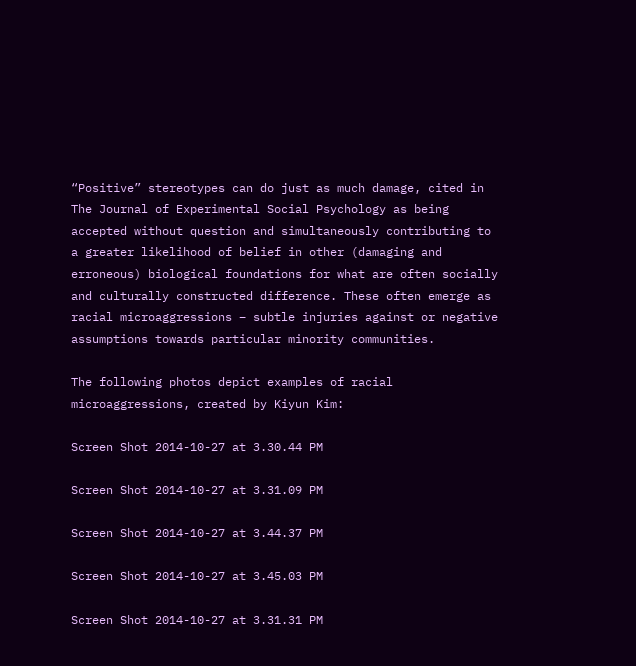“Positive” stereotypes can do just as much damage, cited in The Journal of Experimental Social Psychology as being accepted without question and simultaneously contributing to a greater likelihood of belief in other (damaging and erroneous) biological foundations for what are often socially and culturally constructed difference. These often emerge as racial microaggressions – subtle injuries against or negative assumptions towards particular minority communities.

The following photos depict examples of racial microaggressions, created by Kiyun Kim:

Screen Shot 2014-10-27 at 3.30.44 PM

Screen Shot 2014-10-27 at 3.31.09 PM

Screen Shot 2014-10-27 at 3.44.37 PM

Screen Shot 2014-10-27 at 3.45.03 PM

Screen Shot 2014-10-27 at 3.31.31 PM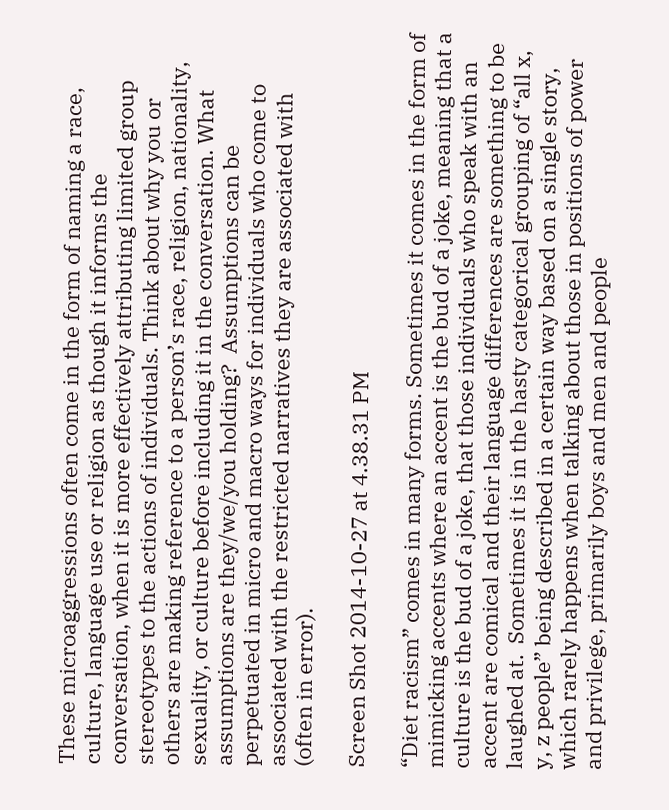These microaggressions often come in the form of naming a race, culture, language use or religion as though it informs the conversation, when it is more effectively attributing limited group stereotypes to the actions of individuals. Think about why you or others are making reference to a person’s race, religion, nationality, sexuality, or culture before including it in the conversation. What assumptions are they/we/you holding?  Assumptions can be perpetuated in micro and macro ways for individuals who come to associated with the restricted narratives they are associated with (often in error).

Screen Shot 2014-10-27 at 4.38.31 PM

“Diet racism” comes in many forms. Sometimes it comes in the form of mimicking accents where an accent is the bud of a joke, meaning that a culture is the bud of a joke, that those individuals who speak with an accent are comical and their language differences are something to be laughed at.  Sometimes it is in the hasty categorical grouping of “all x, y, z people” being described in a certain way based on a single story, which rarely happens when talking about those in positions of power and privilege, primarily boys and men and people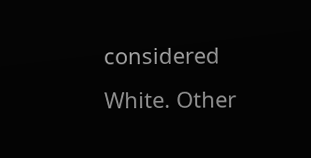considered White. Other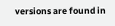versions are found in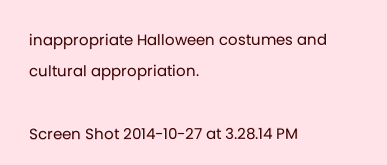inappropriate Halloween costumes and cultural appropriation.

Screen Shot 2014-10-27 at 3.28.14 PM